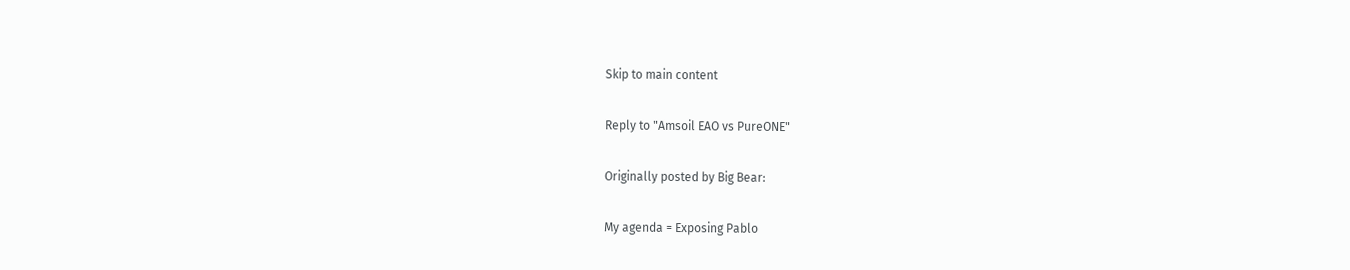Skip to main content

Reply to "Amsoil EAO vs PureONE"

Originally posted by Big Bear:

My agenda = Exposing Pablo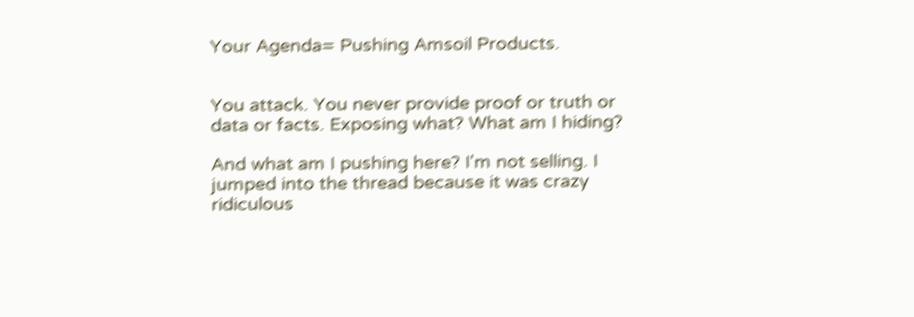Your Agenda= Pushing Amsoil Products.


You attack. You never provide proof or truth or data or facts. Exposing what? What am I hiding?

And what am I pushing here? I'm not selling. I jumped into the thread because it was crazy ridiculous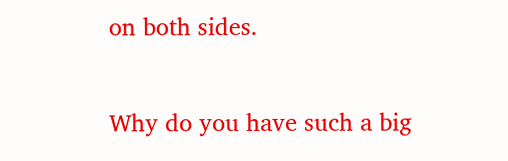on both sides.

Why do you have such a big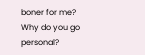boner for me?
Why do you go personal?